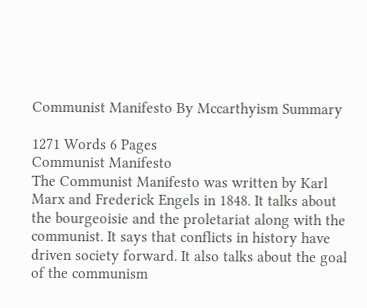Communist Manifesto By Mccarthyism Summary

1271 Words 6 Pages
Communist Manifesto
The Communist Manifesto was written by Karl Marx and Frederick Engels in 1848. It talks about the bourgeoisie and the proletariat along with the communist. It says that conflicts in history have driven society forward. It also talks about the goal of the communism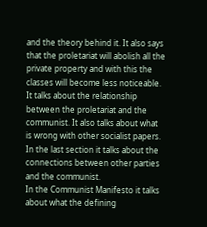and the theory behind it. It also says that the proletariat will abolish all the private property and with this the classes will become less noticeable. It talks about the relationship between the proletariat and the communist. It also talks about what is wrong with other socialist papers. In the last section it talks about the connections between other parties and the communist.
In the Communist Manifesto it talks about what the defining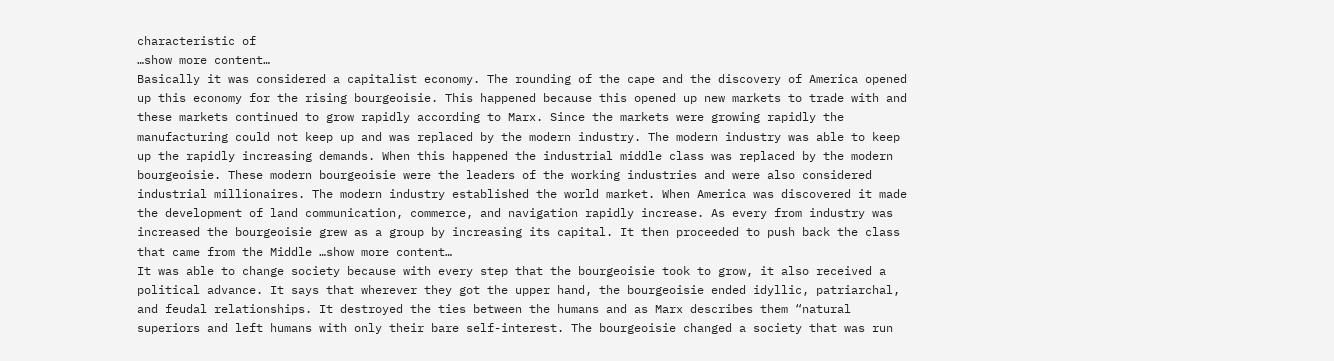characteristic of
…show more content…
Basically it was considered a capitalist economy. The rounding of the cape and the discovery of America opened up this economy for the rising bourgeoisie. This happened because this opened up new markets to trade with and these markets continued to grow rapidly according to Marx. Since the markets were growing rapidly the manufacturing could not keep up and was replaced by the modern industry. The modern industry was able to keep up the rapidly increasing demands. When this happened the industrial middle class was replaced by the modern bourgeoisie. These modern bourgeoisie were the leaders of the working industries and were also considered industrial millionaires. The modern industry established the world market. When America was discovered it made the development of land communication, commerce, and navigation rapidly increase. As every from industry was increased the bourgeoisie grew as a group by increasing its capital. It then proceeded to push back the class that came from the Middle …show more content…
It was able to change society because with every step that the bourgeoisie took to grow, it also received a political advance. It says that wherever they got the upper hand, the bourgeoisie ended idyllic, patriarchal, and feudal relationships. It destroyed the ties between the humans and as Marx describes them “natural superiors and left humans with only their bare self-interest. The bourgeoisie changed a society that was run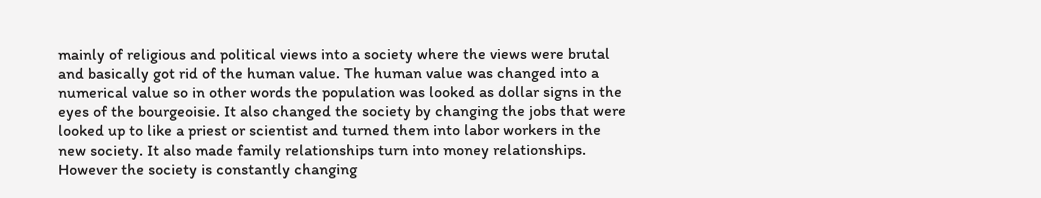mainly of religious and political views into a society where the views were brutal and basically got rid of the human value. The human value was changed into a numerical value so in other words the population was looked as dollar signs in the eyes of the bourgeoisie. It also changed the society by changing the jobs that were looked up to like a priest or scientist and turned them into labor workers in the new society. It also made family relationships turn into money relationships. However the society is constantly changing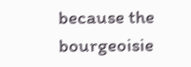because the bourgeoisie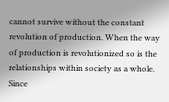cannot survive without the constant revolution of production. When the way of production is revolutionized so is the relationships within society as a whole. Since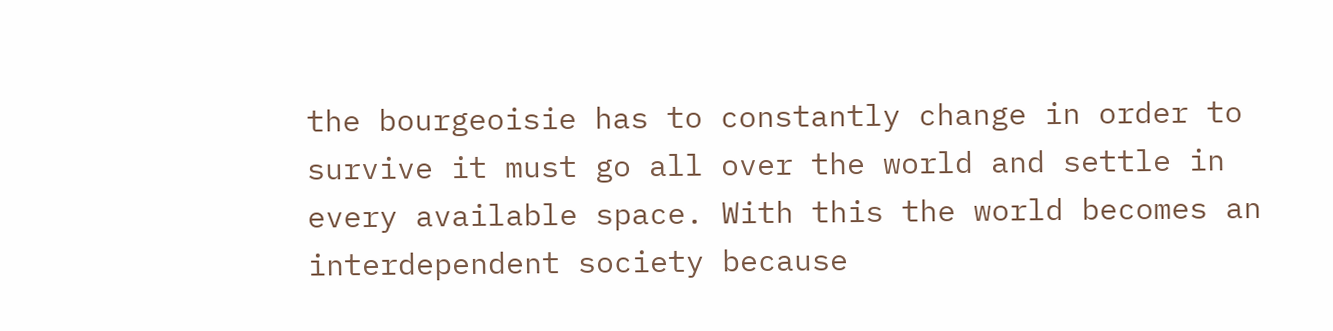the bourgeoisie has to constantly change in order to survive it must go all over the world and settle in every available space. With this the world becomes an interdependent society because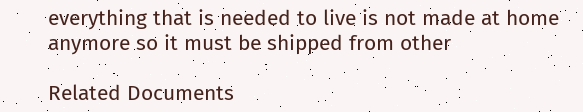everything that is needed to live is not made at home anymore so it must be shipped from other

Related Documents